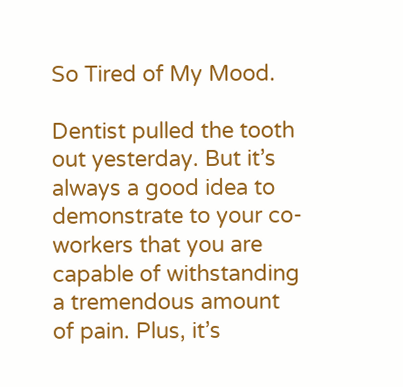So Tired of My Mood.

Dentist pulled the tooth out yesterday. But it’s always a good idea to demonstrate to your co-workers that you are capable of withstanding a tremendous amount of pain. Plus, it’s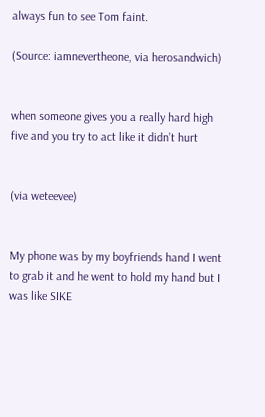always fun to see Tom faint.

(Source: iamnevertheone, via herosandwich)


when someone gives you a really hard high five and you try to act like it didn’t hurt


(via weteevee)


My phone was by my boyfriends hand I went to grab it and he went to hold my hand but I was like SIKE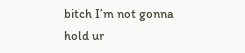bitch I’m not gonna hold ur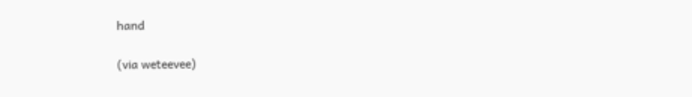hand

(via weteevee)